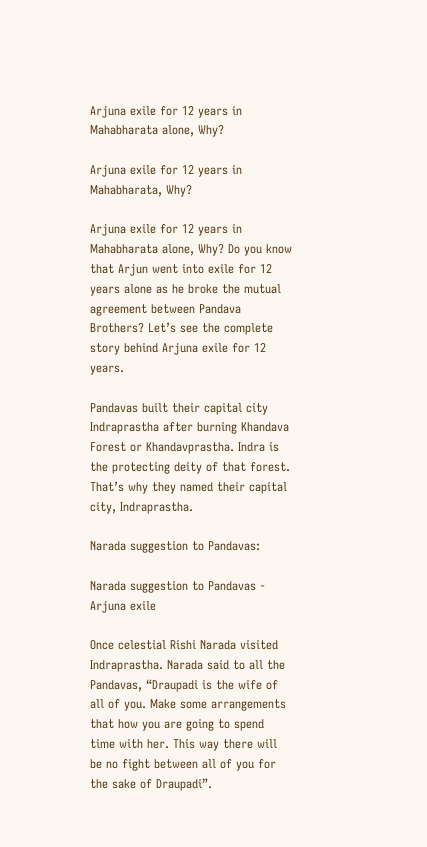Arjuna exile for 12 years in Mahabharata alone, Why?

Arjuna exile for 12 years in Mahabharata, Why?

Arjuna exile for 12 years in Mahabharata alone, Why? Do you know that Arjun went into exile for 12 years alone as he broke the mutual agreement between Pandava Brothers? Let’s see the complete story behind Arjuna exile for 12 years.

Pandavas built their capital city Indraprastha after burning Khandava Forest or Khandavprastha. Indra is the protecting deity of that forest. That’s why they named their capital city, Indraprastha.

Narada suggestion to Pandavas:

Narada suggestion to Pandavas - Arjuna exile

Once celestial Rishi Narada visited Indraprastha. Narada said to all the Pandavas, “Draupadi is the wife of all of you. Make some arrangements that how you are going to spend time with her. This way there will be no fight between all of you for the sake of Draupadi”.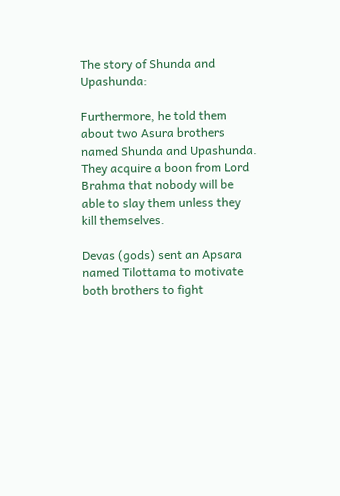The story of Shunda and Upashunda:

Furthermore, he told them about two Asura brothers named Shunda and Upashunda. They acquire a boon from Lord Brahma that nobody will be able to slay them unless they kill themselves.

Devas (gods) sent an Apsara named Tilottama to motivate both brothers to fight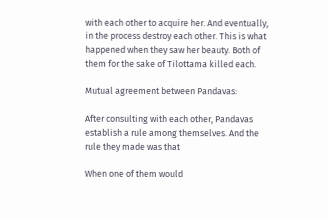with each other to acquire her. And eventually, in the process destroy each other. This is what happened when they saw her beauty. Both of them for the sake of Tilottama killed each.

Mutual agreement between Pandavas:

After consulting with each other, Pandavas establish a rule among themselves. And the rule they made was that

When one of them would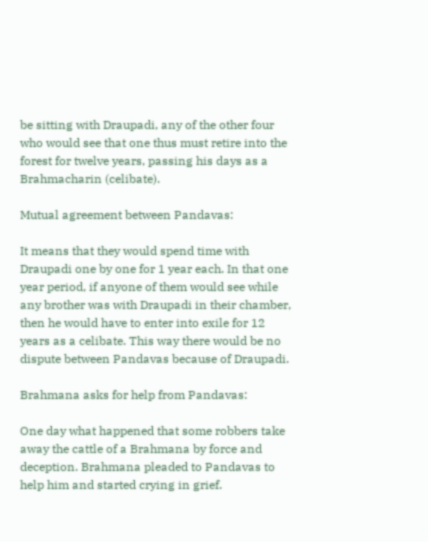be sitting with Draupadi, any of the other four who would see that one thus must retire into the forest for twelve years, passing his days as a Brahmacharin (celibate).

Mutual agreement between Pandavas:

It means that they would spend time with Draupadi one by one for 1 year each. In that one year period, if anyone of them would see while any brother was with Draupadi in their chamber, then he would have to enter into exile for 12 years as a celibate. This way there would be no dispute between Pandavas because of Draupadi.

Brahmana asks for help from Pandavas:

One day what happened that some robbers take away the cattle of a Brahmana by force and deception. Brahmana pleaded to Pandavas to help him and started crying in grief.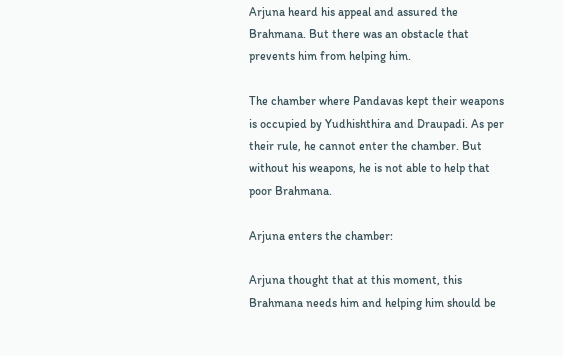Arjuna heard his appeal and assured the Brahmana. But there was an obstacle that prevents him from helping him.

The chamber where Pandavas kept their weapons is occupied by Yudhishthira and Draupadi. As per their rule, he cannot enter the chamber. But without his weapons, he is not able to help that poor Brahmana.

Arjuna enters the chamber:

Arjuna thought that at this moment, this Brahmana needs him and helping him should be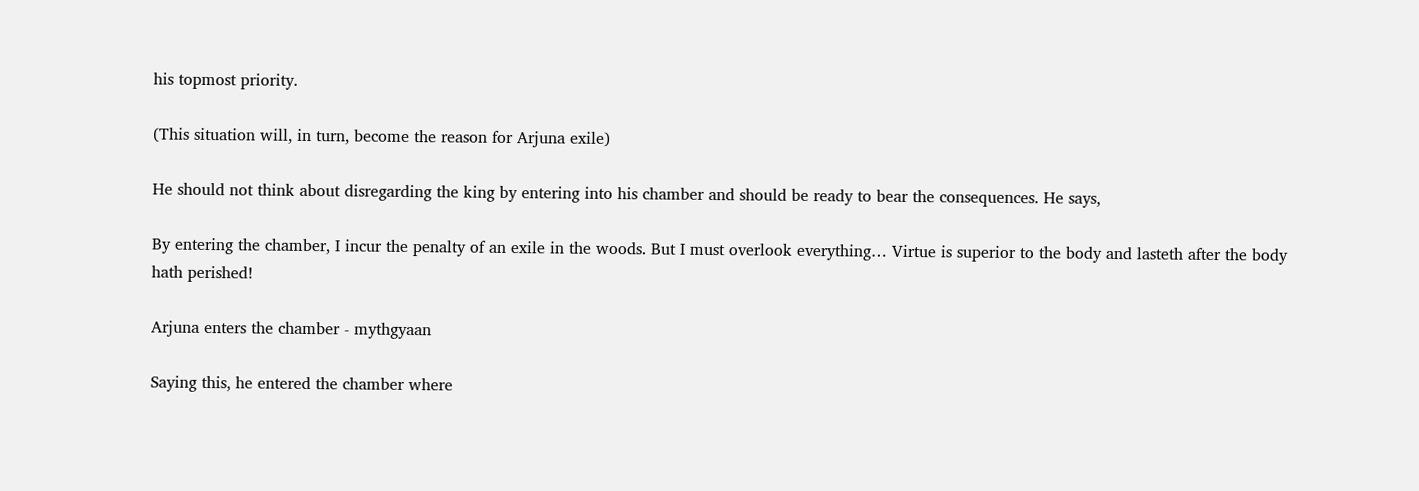his topmost priority.

(This situation will, in turn, become the reason for Arjuna exile)

He should not think about disregarding the king by entering into his chamber and should be ready to bear the consequences. He says,

By entering the chamber, I incur the penalty of an exile in the woods. But I must overlook everything… Virtue is superior to the body and lasteth after the body hath perished!

Arjuna enters the chamber - mythgyaan

Saying this, he entered the chamber where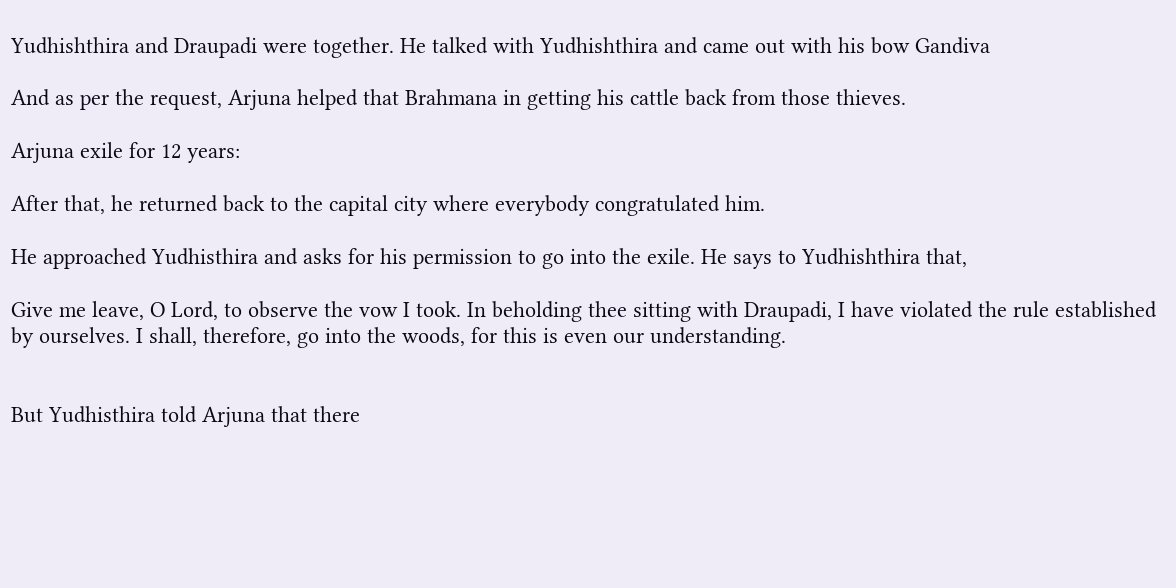Yudhishthira and Draupadi were together. He talked with Yudhishthira and came out with his bow Gandiva

And as per the request, Arjuna helped that Brahmana in getting his cattle back from those thieves.

Arjuna exile for 12 years:

After that, he returned back to the capital city where everybody congratulated him.

He approached Yudhisthira and asks for his permission to go into the exile. He says to Yudhishthira that,

Give me leave, O Lord, to observe the vow I took. In beholding thee sitting with Draupadi, I have violated the rule established by ourselves. I shall, therefore, go into the woods, for this is even our understanding.


But Yudhisthira told Arjuna that there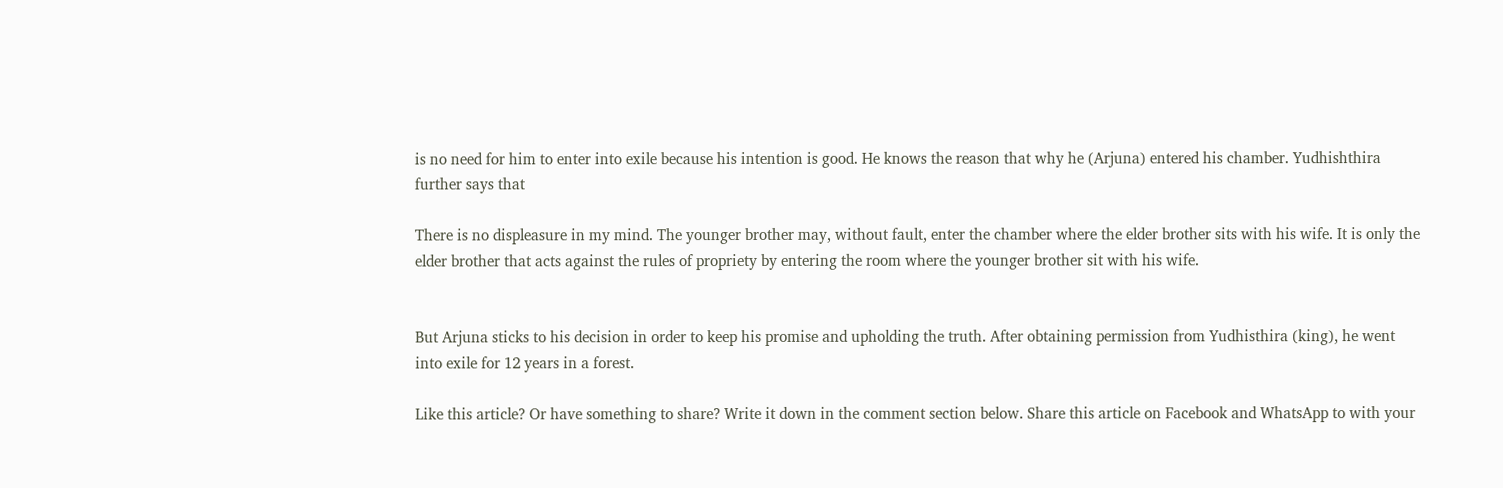is no need for him to enter into exile because his intention is good. He knows the reason that why he (Arjuna) entered his chamber. Yudhishthira further says that

There is no displeasure in my mind. The younger brother may, without fault, enter the chamber where the elder brother sits with his wife. It is only the elder brother that acts against the rules of propriety by entering the room where the younger brother sit with his wife.


But Arjuna sticks to his decision in order to keep his promise and upholding the truth. After obtaining permission from Yudhisthira (king), he went into exile for 12 years in a forest.

Like this article? Or have something to share? Write it down in the comment section below. Share this article on Facebook and WhatsApp to with your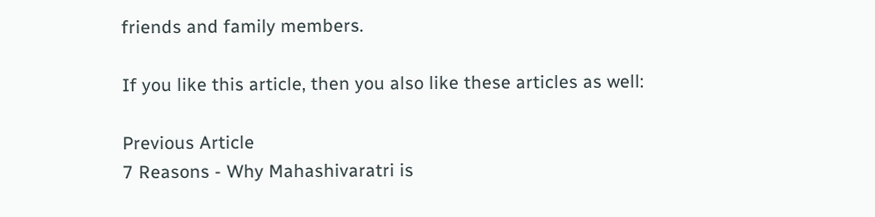friends and family members.

If you like this article, then you also like these articles as well:

Previous Article
7 Reasons - Why Mahashivaratri is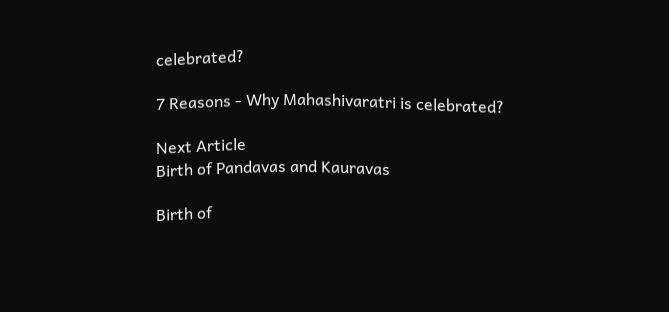celebrated?

7 Reasons - Why Mahashivaratri is celebrated?

Next Article
Birth of Pandavas and Kauravas

Birth of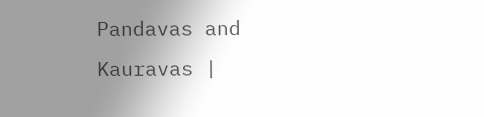Pandavas and Kauravas |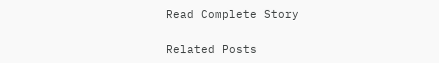Read Complete Story

Related Posts